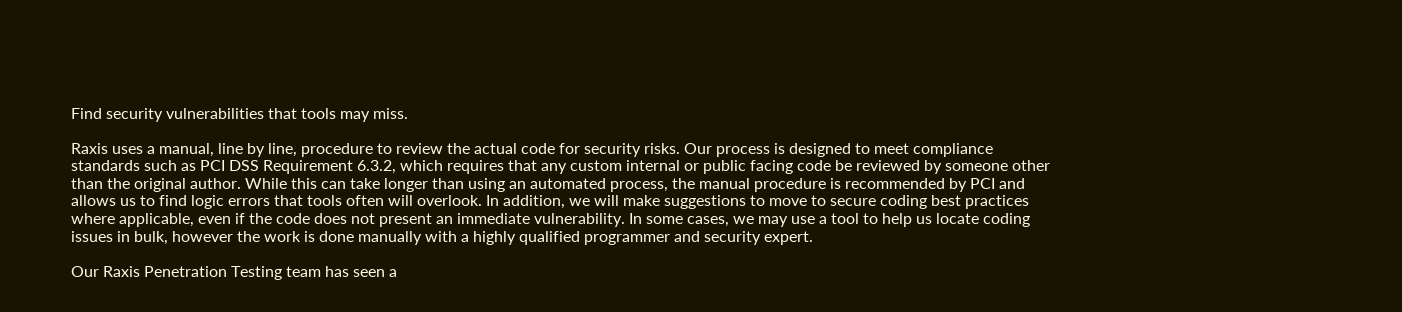Find security vulnerabilities that tools may miss.

Raxis uses a manual, line by line, procedure to review the actual code for security risks. Our process is designed to meet compliance standards such as PCI DSS Requirement 6.3.2, which requires that any custom internal or public facing code be reviewed by someone other than the original author. While this can take longer than using an automated process, the manual procedure is recommended by PCI and allows us to find logic errors that tools often will overlook. In addition, we will make suggestions to move to secure coding best practices where applicable, even if the code does not present an immediate vulnerability. In some cases, we may use a tool to help us locate coding issues in bulk, however the work is done manually with a highly qualified programmer and security expert.

Our Raxis Penetration Testing team has seen a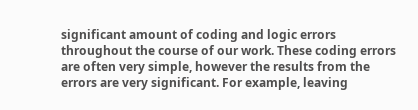significant amount of coding and logic errors throughout the course of our work. These coding errors are often very simple, however the results from the errors are very significant. For example, leaving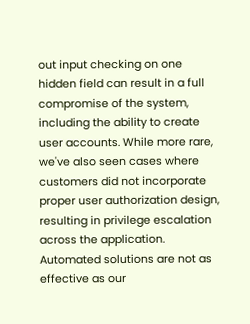out input checking on one hidden field can result in a full compromise of the system, including the ability to create user accounts. While more rare, we've also seen cases where customers did not incorporate proper user authorization design, resulting in privilege escalation across the application. Automated solutions are not as effective as our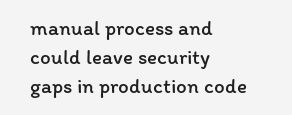manual process and could leave security gaps in production code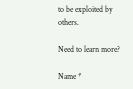to be exploited by others.

Need to learn more?

Name *